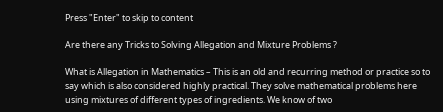Press "Enter" to skip to content

Are there any Tricks to Solving Allegation and Mixture Problems ?

What is Allegation in Mathematics – This is an old and recurring method or practice so to say which is also considered highly practical. They solve mathematical problems here using mixtures of different types of ingredients. We know of two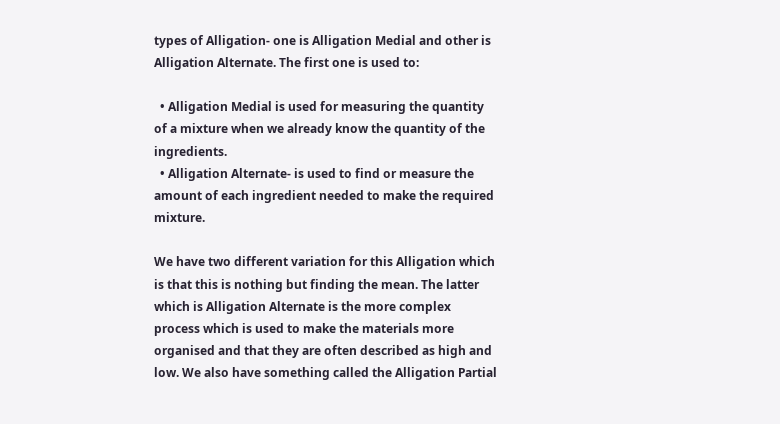types of Alligation- one is Alligation Medial and other is Alligation Alternate. The first one is used to:

  • Alligation Medial is used for measuring the quantity of a mixture when we already know the quantity of the ingredients.
  • Alligation Alternate- is used to find or measure the amount of each ingredient needed to make the required mixture.

We have two different variation for this Alligation which is that this is nothing but finding the mean. The latter which is Alligation Alternate is the more complex process which is used to make the materials more organised and that they are often described as high and low. We also have something called the Alligation Partial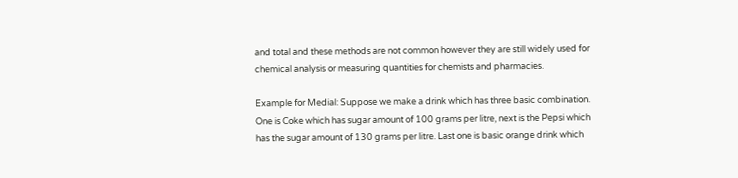and total and these methods are not common however they are still widely used for chemical analysis or measuring quantities for chemists and pharmacies.

Example for Medial: Suppose we make a drink which has three basic combination. One is Coke which has sugar amount of 100 grams per litre, next is the Pepsi which has the sugar amount of 130 grams per litre. Last one is basic orange drink which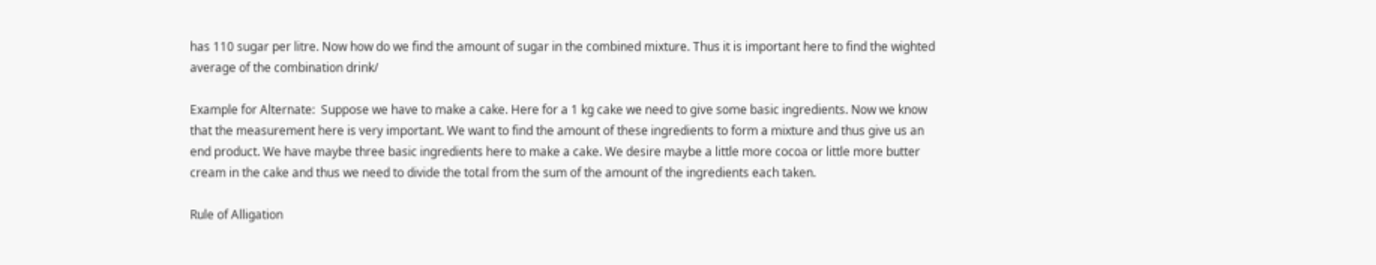has 110 sugar per litre. Now how do we find the amount of sugar in the combined mixture. Thus it is important here to find the wighted average of the combination drink/

Example for Alternate:  Suppose we have to make a cake. Here for a 1 kg cake we need to give some basic ingredients. Now we know that the measurement here is very important. We want to find the amount of these ingredients to form a mixture and thus give us an end product. We have maybe three basic ingredients here to make a cake. We desire maybe a little more cocoa or little more butter cream in the cake and thus we need to divide the total from the sum of the amount of the ingredients each taken.

Rule of Alligation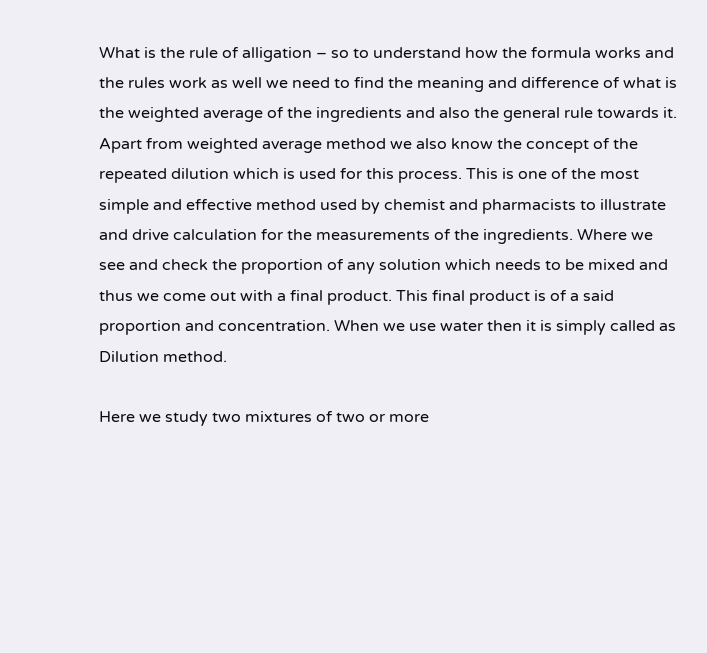What is the rule of alligation – so to understand how the formula works and the rules work as well we need to find the meaning and difference of what is the weighted average of the ingredients and also the general rule towards it. Apart from weighted average method we also know the concept of the repeated dilution which is used for this process. This is one of the most simple and effective method used by chemist and pharmacists to illustrate and drive calculation for the measurements of the ingredients. Where we see and check the proportion of any solution which needs to be mixed and thus we come out with a final product. This final product is of a said proportion and concentration. When we use water then it is simply called as Dilution method.

Here we study two mixtures of two or more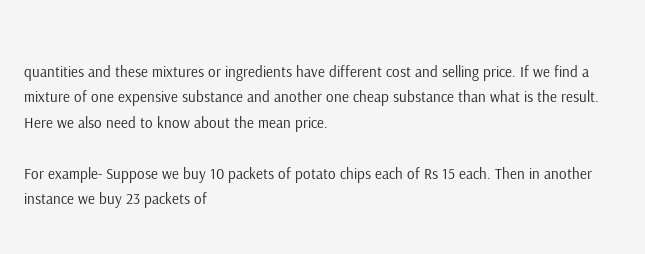quantities and these mixtures or ingredients have different cost and selling price. If we find a mixture of one expensive substance and another one cheap substance than what is the result. Here we also need to know about the mean price.

For example- Suppose we buy 10 packets of potato chips each of Rs 15 each. Then in another instance we buy 23 packets of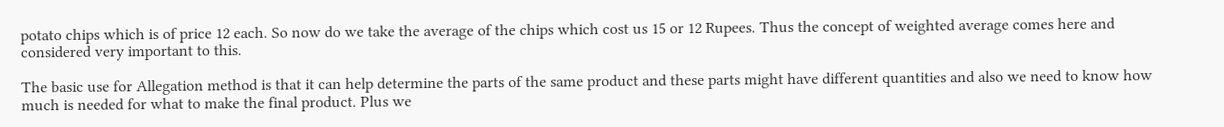potato chips which is of price 12 each. So now do we take the average of the chips which cost us 15 or 12 Rupees. Thus the concept of weighted average comes here and considered very important to this.

The basic use for Allegation method is that it can help determine the parts of the same product and these parts might have different quantities and also we need to know how much is needed for what to make the final product. Plus we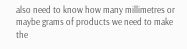also need to know how many millimetres or maybe grams of products we need to make the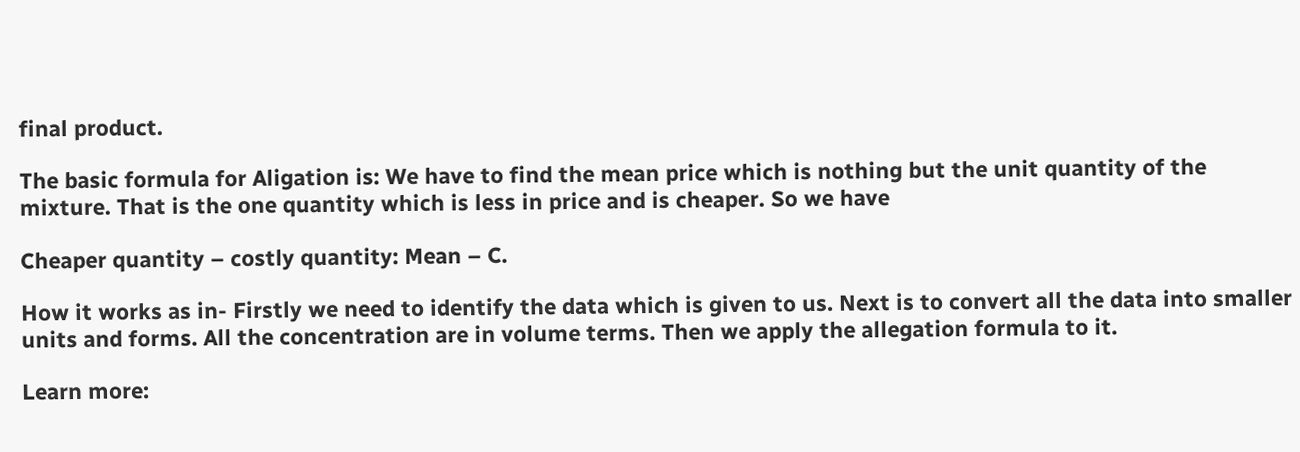final product.

The basic formula for Aligation is: We have to find the mean price which is nothing but the unit quantity of the mixture. That is the one quantity which is less in price and is cheaper. So we have

Cheaper quantity – costly quantity: Mean – C.

How it works as in- Firstly we need to identify the data which is given to us. Next is to convert all the data into smaller units and forms. All the concentration are in volume terms. Then we apply the allegation formula to it.

Learn more: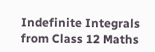Indefinite Integrals from Class 12 Maths